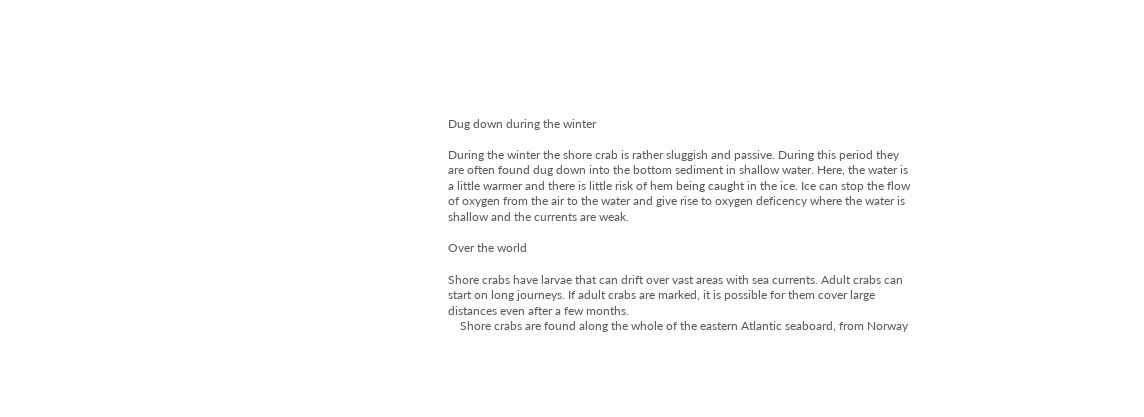Dug down during the winter

During the winter the shore crab is rather sluggish and passive. During this period they are often found dug down into the bottom sediment in shallow water. Here, the water is a little warmer and there is little risk of hem being caught in the ice. Ice can stop the flow of oxygen from the air to the water and give rise to oxygen deficency where the water is shallow and the currents are weak.

Over the world

Shore crabs have larvae that can drift over vast areas with sea currents. Adult crabs can start on long journeys. If adult crabs are marked, it is possible for them cover large distances even after a few months.
    Shore crabs are found along the whole of the eastern Atlantic seaboard, from Norway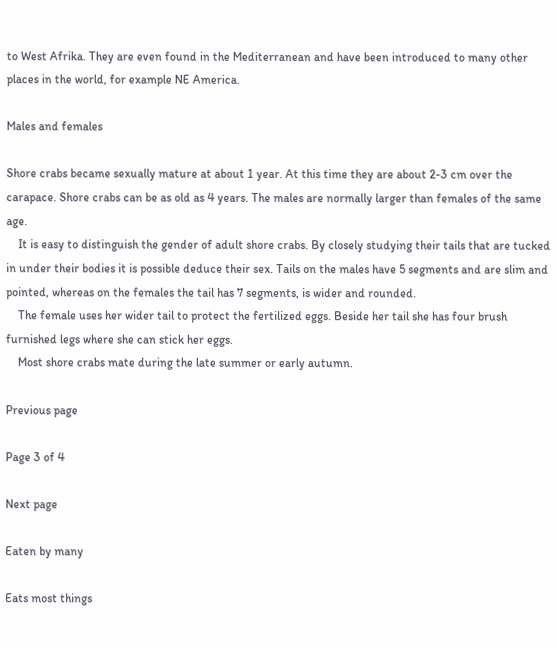to West Afrika. They are even found in the Mediterranean and have been introduced to many other places in the world, for example NE America.

Males and females

Shore crabs became sexually mature at about 1 year. At this time they are about 2-3 cm over the carapace. Shore crabs can be as old as 4 years. The males are normally larger than females of the same age.
    It is easy to distinguish the gender of adult shore crabs. By closely studying their tails that are tucked in under their bodies it is possible deduce their sex. Tails on the males have 5 segments and are slim and pointed, whereas on the females the tail has 7 segments, is wider and rounded.
    The female uses her wider tail to protect the fertilized eggs. Beside her tail she has four brush furnished legs where she can stick her eggs.
    Most shore crabs mate during the late summer or early autumn.

Previous page

Page 3 of 4

Next page

Eaten by many

Eats most things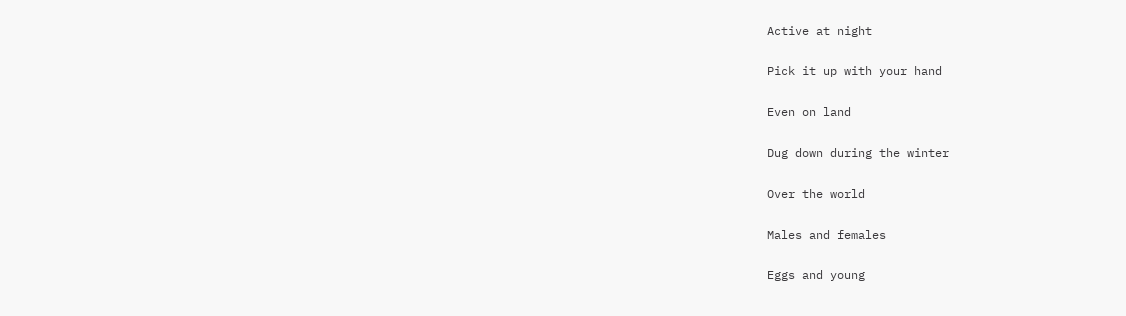Active at night

Pick it up with your hand

Even on land

Dug down during the winter

Over the world

Males and females

Eggs and young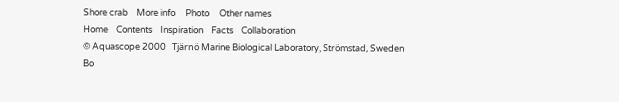Shore crab    More info     Photo     Other names
Home    Contents    Inspiration    Facts    Collaboration
© Aquascope 2000   Tjärnö Marine Biological Laboratory, Strömstad, Sweden
Bo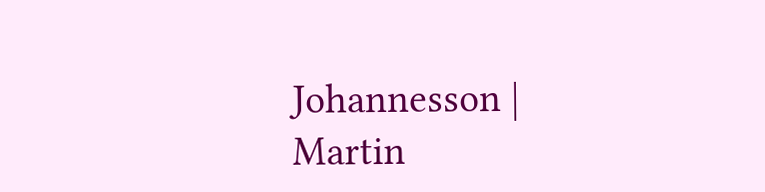Johannesson | Martin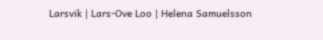Larsvik | Lars-Ove Loo | Helena Samuelsson